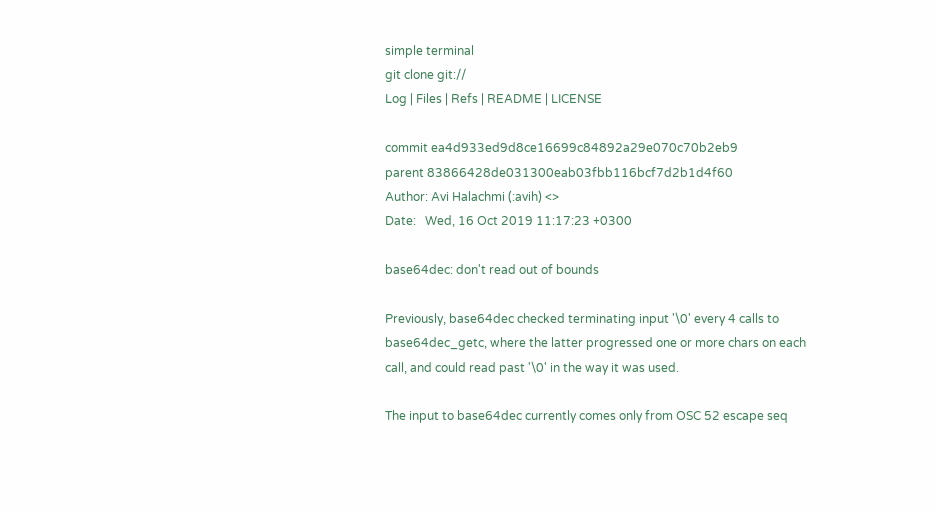simple terminal
git clone git://
Log | Files | Refs | README | LICENSE

commit ea4d933ed9d8ce16699c84892a29e070c70b2eb9
parent 83866428de031300eab03fbb116bcf7d2b1d4f60
Author: Avi Halachmi (:avih) <>
Date:   Wed, 16 Oct 2019 11:17:23 +0300

base64dec: don't read out of bounds

Previously, base64dec checked terminating input '\0' every 4 calls to
base64dec_getc, where the latter progressed one or more chars on each
call, and could read past '\0' in the way it was used.

The input to base64dec currently comes only from OSC 52 escape seq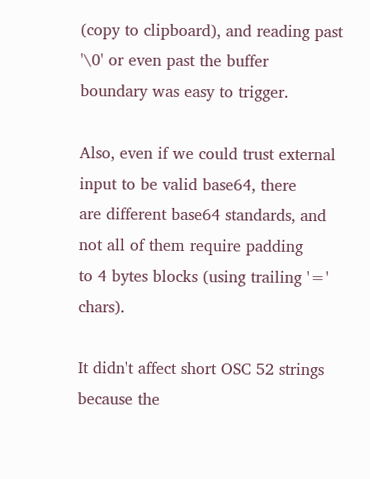(copy to clipboard), and reading past '\0' or even past the buffer
boundary was easy to trigger.

Also, even if we could trust external input to be valid base64, there
are different base64 standards, and not all of them require padding
to 4 bytes blocks (using trailing '=' chars).

It didn't affect short OSC 52 strings because the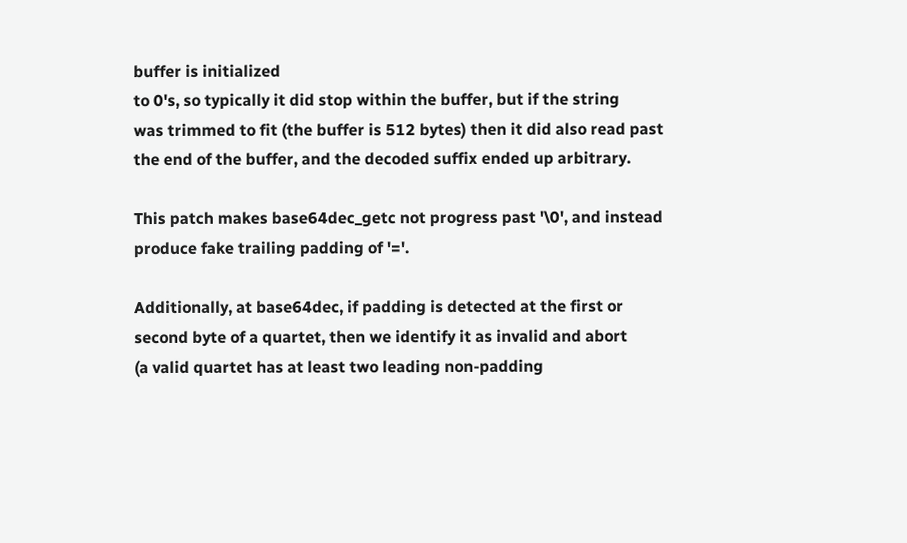buffer is initialized
to 0's, so typically it did stop within the buffer, but if the string
was trimmed to fit (the buffer is 512 bytes) then it did also read past
the end of the buffer, and the decoded suffix ended up arbitrary.

This patch makes base64dec_getc not progress past '\0', and instead
produce fake trailing padding of '='.

Additionally, at base64dec, if padding is detected at the first or
second byte of a quartet, then we identify it as invalid and abort
(a valid quartet has at least two leading non-padding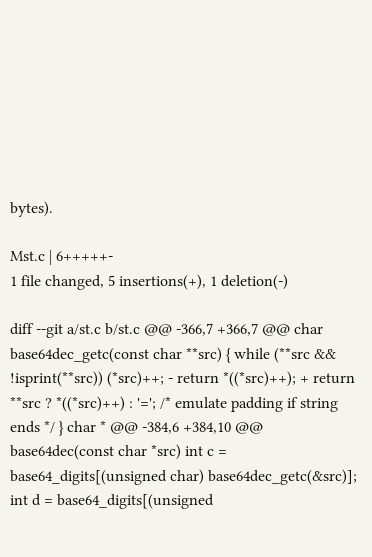bytes).

Mst.c | 6+++++-
1 file changed, 5 insertions(+), 1 deletion(-)

diff --git a/st.c b/st.c @@ -366,7 +366,7 @@ char base64dec_getc(const char **src) { while (**src && !isprint(**src)) (*src)++; - return *((*src)++); + return **src ? *((*src)++) : '='; /* emulate padding if string ends */ } char * @@ -384,6 +384,10 @@ base64dec(const char *src) int c = base64_digits[(unsigned char) base64dec_getc(&src)]; int d = base64_digits[(unsigned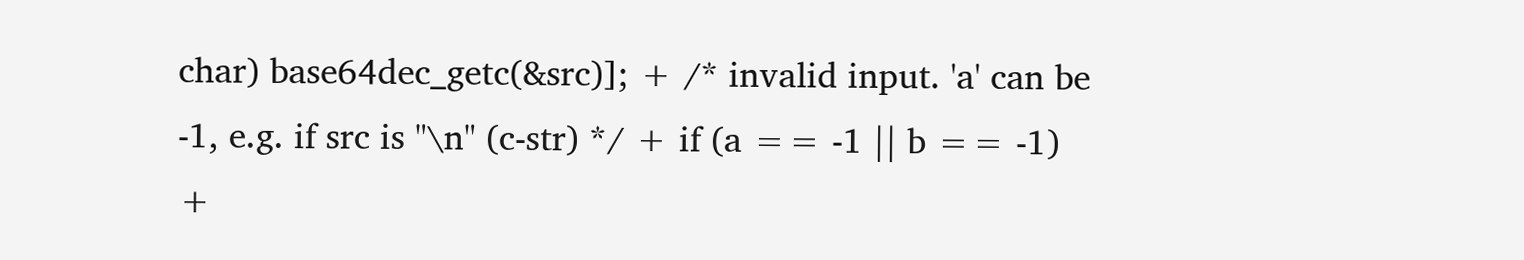char) base64dec_getc(&src)]; + /* invalid input. 'a' can be -1, e.g. if src is "\n" (c-str) */ + if (a == -1 || b == -1) +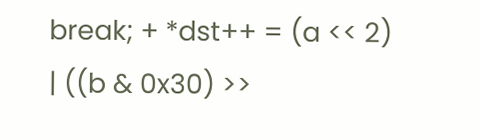break; + *dst++ = (a << 2) | ((b & 0x30) >>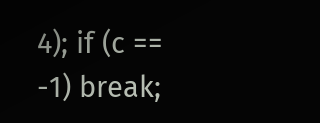4); if (c == -1) break;